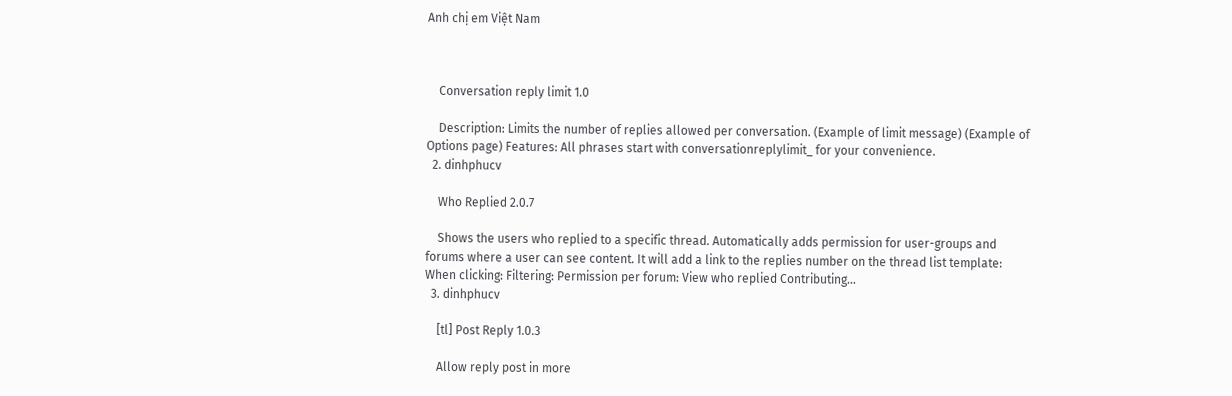Anh chị em Việt Nam



    Conversation reply limit 1.0

    Description: Limits the number of replies allowed per conversation. (Example of limit message) (Example of Options page) Features: All phrases start with conversationreplylimit_ for your convenience.
  2. dinhphucv

    Who Replied 2.0.7

    Shows the users who replied to a specific thread. Automatically adds permission for user-groups and forums where a user can see content. It will add a link to the replies number on the thread list template: When clicking: Filtering: Permission per forum: View who replied Contributing...
  3. dinhphucv

    [tl] Post Reply 1.0.3

    Allow reply post in more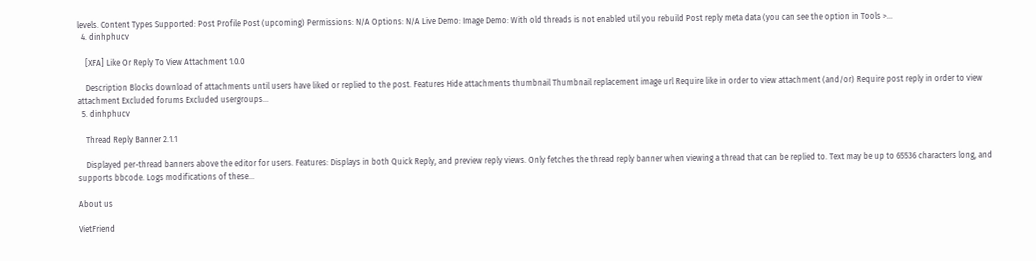levels. Content Types Supported: Post Profile Post (upcoming) Permissions: N/A Options: N/A Live Demo: Image Demo: With old threads is not enabled util you rebuild Post reply meta data (you can see the option in Tools >...
  4. dinhphucv

    [XFA] Like Or Reply To View Attachment 1.0.0

    Description Blocks download of attachments until users have liked or replied to the post. Features Hide attachments thumbnail Thumbnail replacement image url Require like in order to view attachment (and/or) Require post reply in order to view attachment Excluded forums Excluded usergroups...
  5. dinhphucv

    Thread Reply Banner 2.1.1

    Displayed per-thread banners above the editor for users. Features: Displays in both Quick Reply, and preview reply views. Only fetches the thread reply banner when viewing a thread that can be replied to. Text may be up to 65536 characters long, and supports bbcode. Logs modifications of these...

About us

VietFriend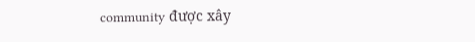community được xây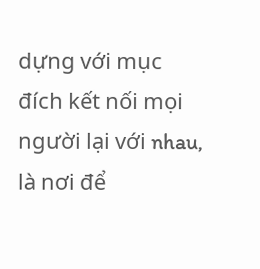dựng với mục đích kết nối mọi người lại với nhau, là nơi để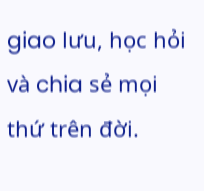giao lưu, học hỏi và chia sẻ mọi thứ trên đời.